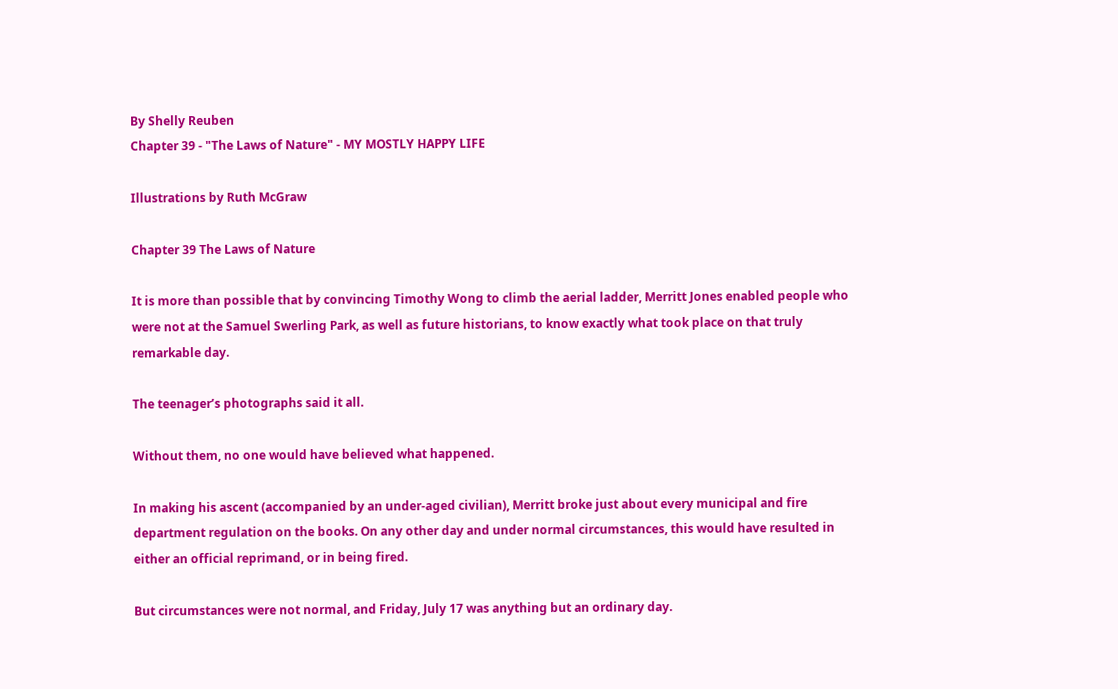By Shelly Reuben
Chapter 39 - "The Laws of Nature" - MY MOSTLY HAPPY LIFE

Illustrations by Ruth McGraw

Chapter 39 The Laws of Nature

It is more than possible that by convincing Timothy Wong to climb the aerial ladder, Merritt Jones enabled people who were not at the Samuel Swerling Park, as well as future historians, to know exactly what took place on that truly remarkable day.

The teenager’s photographs said it all.

Without them, no one would have believed what happened.

In making his ascent (accompanied by an under-aged civilian), Merritt broke just about every municipal and fire department regulation on the books. On any other day and under normal circumstances, this would have resulted in either an official reprimand, or in being fired.

But circumstances were not normal, and Friday, July 17 was anything but an ordinary day.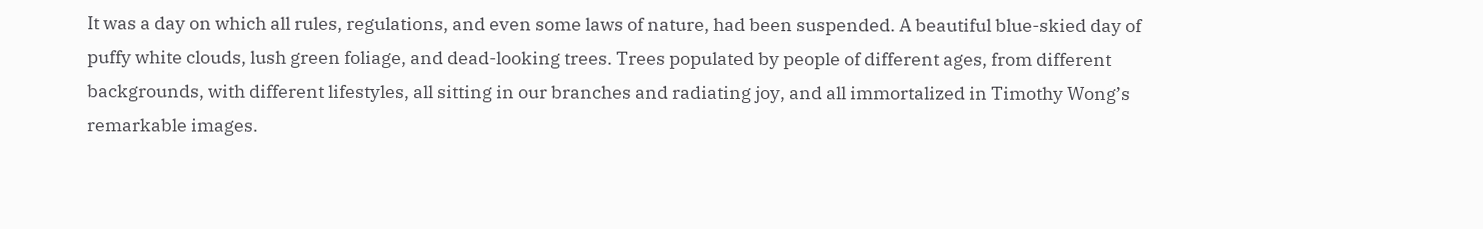It was a day on which all rules, regulations, and even some laws of nature, had been suspended. A beautiful blue-skied day of puffy white clouds, lush green foliage, and dead-looking trees. Trees populated by people of different ages, from different backgrounds, with different lifestyles, all sitting in our branches and radiating joy, and all immortalized in Timothy Wong’s remarkable images.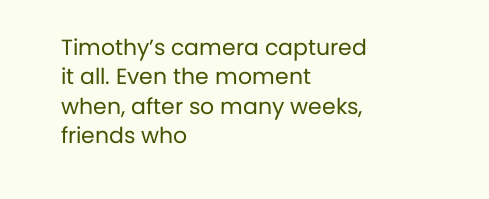Timothy’s camera captured it all. Even the moment when, after so many weeks, friends who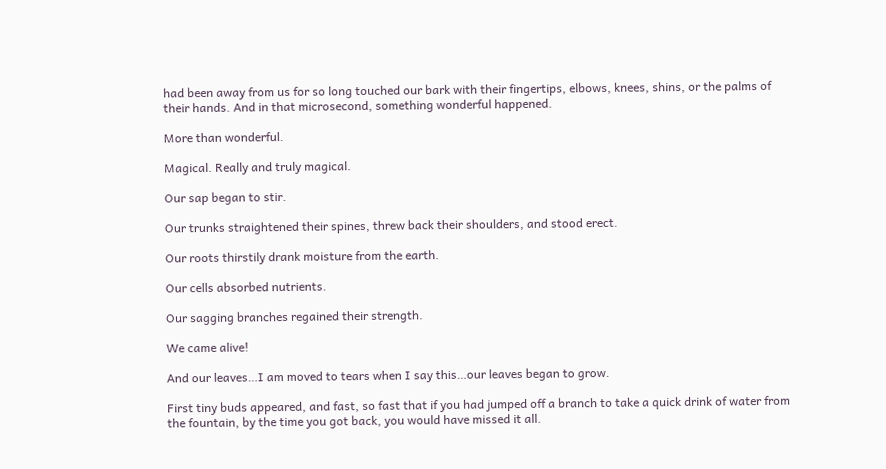had been away from us for so long touched our bark with their fingertips, elbows, knees, shins, or the palms of their hands. And in that microsecond, something wonderful happened.

More than wonderful.

Magical. Really and truly magical.

Our sap began to stir.

Our trunks straightened their spines, threw back their shoulders, and stood erect.

Our roots thirstily drank moisture from the earth.

Our cells absorbed nutrients.

Our sagging branches regained their strength.

We came alive!

And our leaves…I am moved to tears when I say this…our leaves began to grow.

First tiny buds appeared, and fast, so fast that if you had jumped off a branch to take a quick drink of water from the fountain, by the time you got back, you would have missed it all.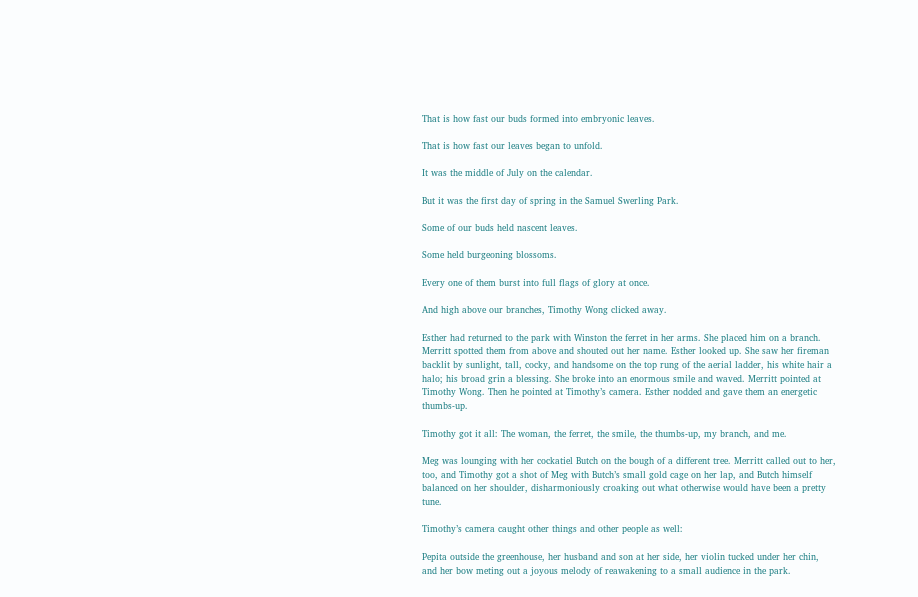That is how fast our buds formed into embryonic leaves.

That is how fast our leaves began to unfold.

It was the middle of July on the calendar.

But it was the first day of spring in the Samuel Swerling Park.

Some of our buds held nascent leaves.

Some held burgeoning blossoms.

Every one of them burst into full flags of glory at once.

And high above our branches, Timothy Wong clicked away.

Esther had returned to the park with Winston the ferret in her arms. She placed him on a branch. Merritt spotted them from above and shouted out her name. Esther looked up. She saw her fireman backlit by sunlight, tall, cocky, and handsome on the top rung of the aerial ladder, his white hair a halo; his broad grin a blessing. She broke into an enormous smile and waved. Merritt pointed at Timothy Wong. Then he pointed at Timothy’s camera. Esther nodded and gave them an energetic thumbs-up.

Timothy got it all: The woman, the ferret, the smile, the thumbs-up, my branch, and me.

Meg was lounging with her cockatiel Butch on the bough of a different tree. Merritt called out to her, too, and Timothy got a shot of Meg with Butch’s small gold cage on her lap, and Butch himself balanced on her shoulder, disharmoniously croaking out what otherwise would have been a pretty tune.

Timothy’s camera caught other things and other people as well:

Pepita outside the greenhouse, her husband and son at her side, her violin tucked under her chin, and her bow meting out a joyous melody of reawakening to a small audience in the park.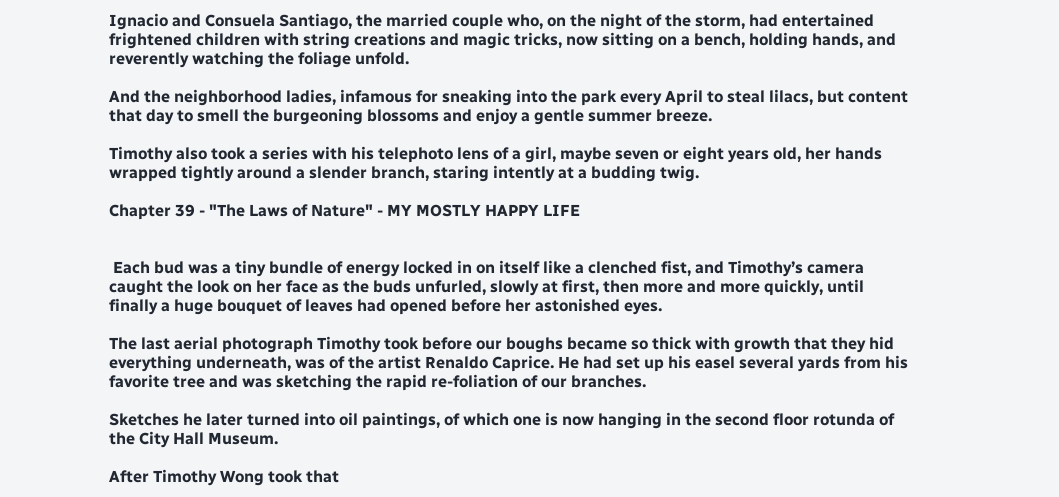Ignacio and Consuela Santiago, the married couple who, on the night of the storm, had entertained frightened children with string creations and magic tricks, now sitting on a bench, holding hands, and reverently watching the foliage unfold.

And the neighborhood ladies, infamous for sneaking into the park every April to steal lilacs, but content that day to smell the burgeoning blossoms and enjoy a gentle summer breeze.

Timothy also took a series with his telephoto lens of a girl, maybe seven or eight years old, her hands wrapped tightly around a slender branch, staring intently at a budding twig.

Chapter 39 - "The Laws of Nature" - MY MOSTLY HAPPY LIFE


 Each bud was a tiny bundle of energy locked in on itself like a clenched fist, and Timothy’s camera caught the look on her face as the buds unfurled, slowly at first, then more and more quickly, until finally a huge bouquet of leaves had opened before her astonished eyes.

The last aerial photograph Timothy took before our boughs became so thick with growth that they hid everything underneath, was of the artist Renaldo Caprice. He had set up his easel several yards from his favorite tree and was sketching the rapid re-foliation of our branches.

Sketches he later turned into oil paintings, of which one is now hanging in the second floor rotunda of the City Hall Museum.

After Timothy Wong took that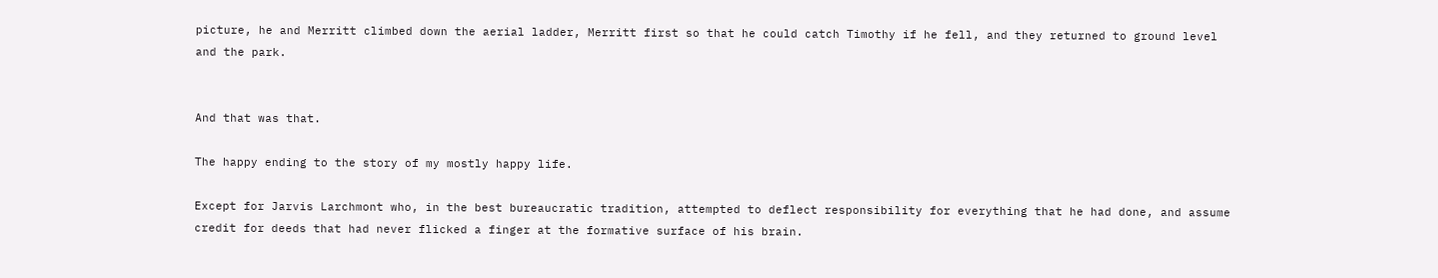picture, he and Merritt climbed down the aerial ladder, Merritt first so that he could catch Timothy if he fell, and they returned to ground level and the park.


And that was that.

The happy ending to the story of my mostly happy life.

Except for Jarvis Larchmont who, in the best bureaucratic tradition, attempted to deflect responsibility for everything that he had done, and assume credit for deeds that had never flicked a finger at the formative surface of his brain.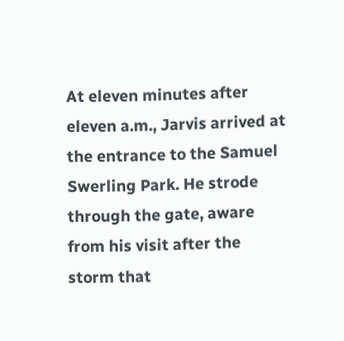At eleven minutes after eleven a.m., Jarvis arrived at the entrance to the Samuel Swerling Park. He strode through the gate, aware from his visit after the storm that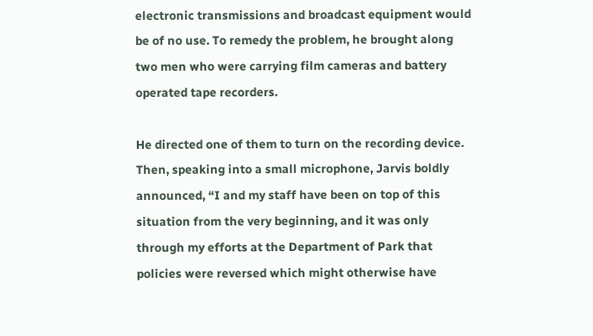electronic transmissions and broadcast equipment would be of no use. To remedy the problem, he brought along two men who were carrying film cameras and battery operated tape recorders.

He directed one of them to turn on the recording device. Then, speaking into a small microphone, Jarvis boldly announced, “I and my staff have been on top of this situation from the very beginning, and it was only through my efforts at the Department of Park that policies were reversed which might otherwise have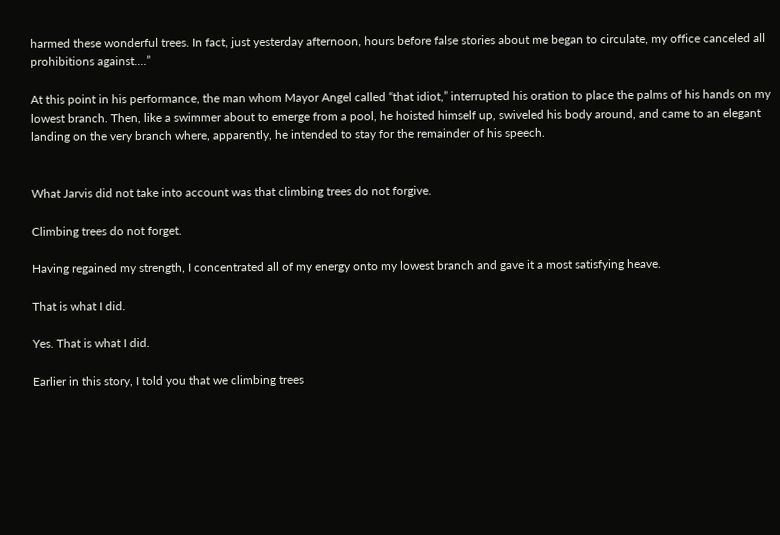harmed these wonderful trees. In fact, just yesterday afternoon, hours before false stories about me began to circulate, my office canceled all prohibitions against.…”

At this point in his performance, the man whom Mayor Angel called “that idiot,” interrupted his oration to place the palms of his hands on my lowest branch. Then, like a swimmer about to emerge from a pool, he hoisted himself up, swiveled his body around, and came to an elegant landing on the very branch where, apparently, he intended to stay for the remainder of his speech.


What Jarvis did not take into account was that climbing trees do not forgive.

Climbing trees do not forget.

Having regained my strength, I concentrated all of my energy onto my lowest branch and gave it a most satisfying heave.

That is what I did.

Yes. That is what I did.

Earlier in this story, I told you that we climbing trees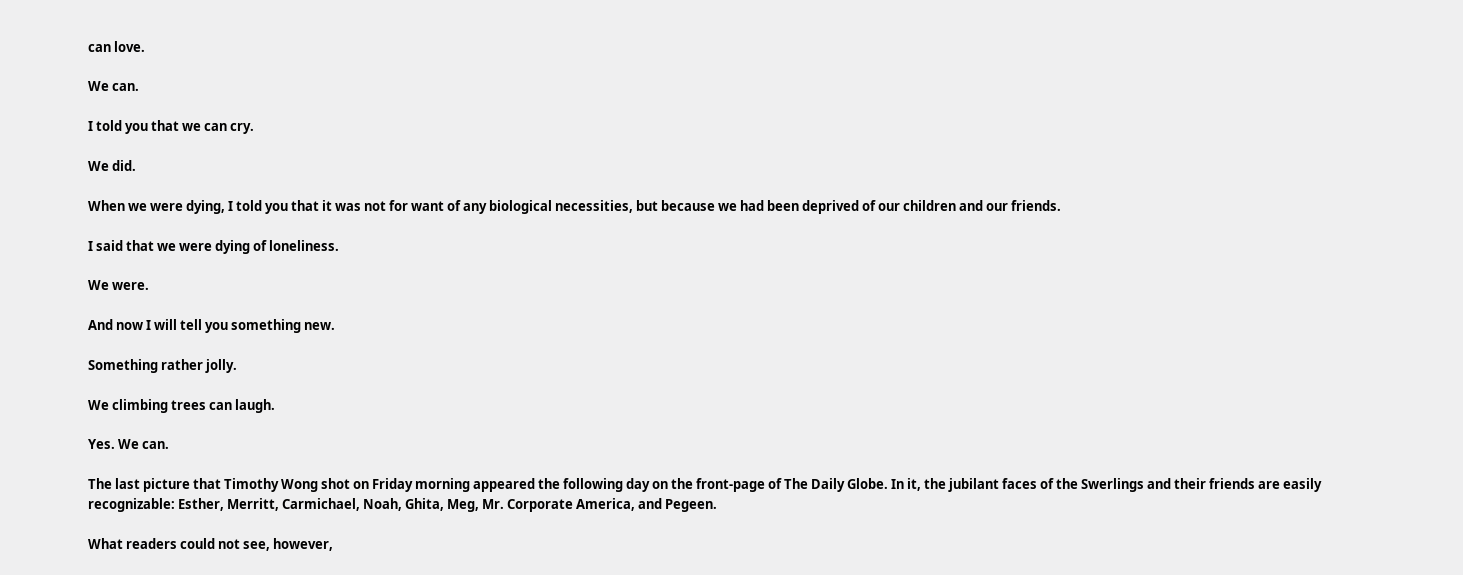can love.

We can.

I told you that we can cry.

We did.

When we were dying, I told you that it was not for want of any biological necessities, but because we had been deprived of our children and our friends.

I said that we were dying of loneliness.

We were.

And now I will tell you something new.

Something rather jolly.

We climbing trees can laugh.

Yes. We can.

The last picture that Timothy Wong shot on Friday morning appeared the following day on the front-page of The Daily Globe. In it, the jubilant faces of the Swerlings and their friends are easily recognizable: Esther, Merritt, Carmichael, Noah, Ghita, Meg, Mr. Corporate America, and Pegeen.

What readers could not see, however,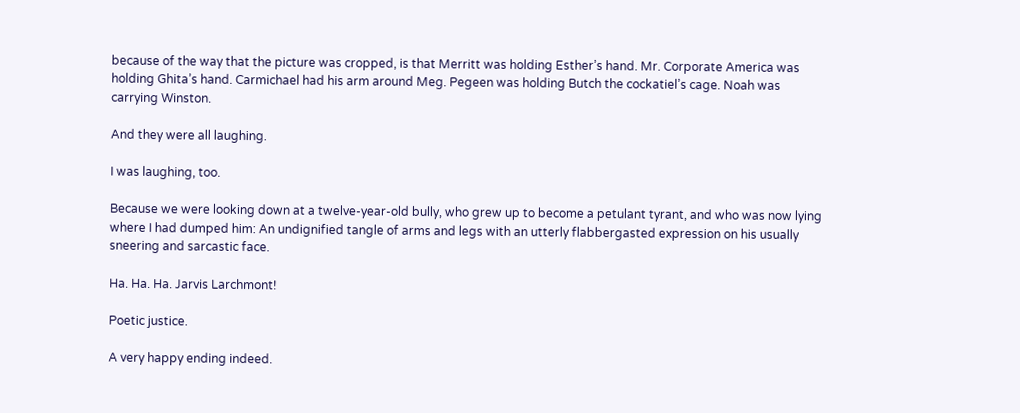because of the way that the picture was cropped, is that Merritt was holding Esther’s hand. Mr. Corporate America was holding Ghita’s hand. Carmichael had his arm around Meg. Pegeen was holding Butch the cockatiel’s cage. Noah was carrying Winston.

And they were all laughing.

I was laughing, too.

Because we were looking down at a twelve-year-old bully, who grew up to become a petulant tyrant, and who was now lying where I had dumped him: An undignified tangle of arms and legs with an utterly flabbergasted expression on his usually sneering and sarcastic face.

Ha. Ha. Ha. Jarvis Larchmont!

Poetic justice.

A very happy ending indeed.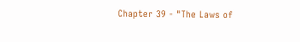Chapter 39 - "The Laws of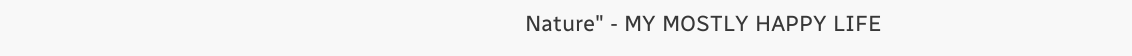Nature" - MY MOSTLY HAPPY LIFE